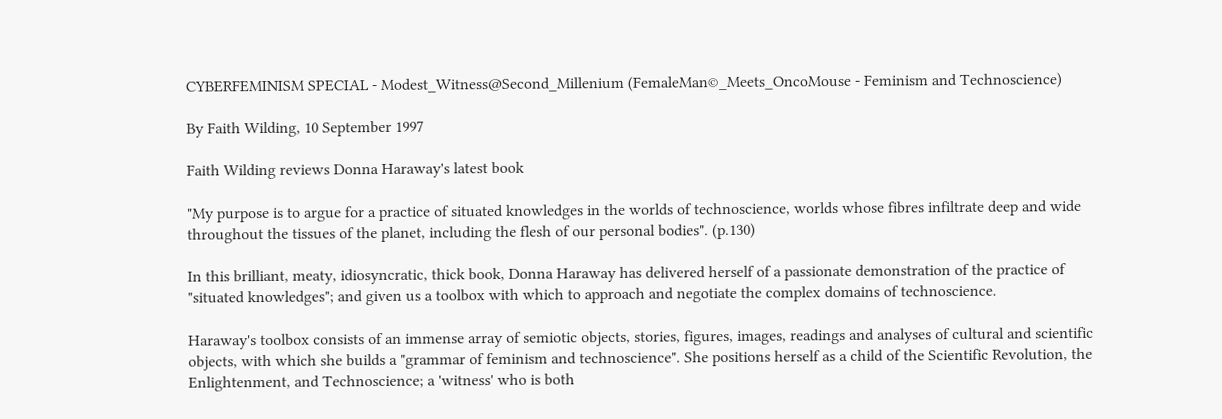CYBERFEMINISM SPECIAL - Modest_Witness@Second_Millenium (FemaleMan©_Meets_OncoMouse - Feminism and Technoscience)

By Faith Wilding, 10 September 1997

Faith Wilding reviews Donna Haraway's latest book

"My purpose is to argue for a practice of situated knowledges in the worlds of technoscience, worlds whose fibres infiltrate deep and wide throughout the tissues of the planet, including the flesh of our personal bodies". (p.130)

In this brilliant, meaty, idiosyncratic, thick book, Donna Haraway has delivered herself of a passionate demonstration of the practice of "situated knowledges"; and given us a toolbox with which to approach and negotiate the complex domains of technoscience.

Haraway's toolbox consists of an immense array of semiotic objects, stories, figures, images, readings and analyses of cultural and scientific objects, with which she builds a "grammar of feminism and technoscience". She positions herself as a child of the Scientific Revolution, the Enlightenment, and Technoscience; a 'witness' who is both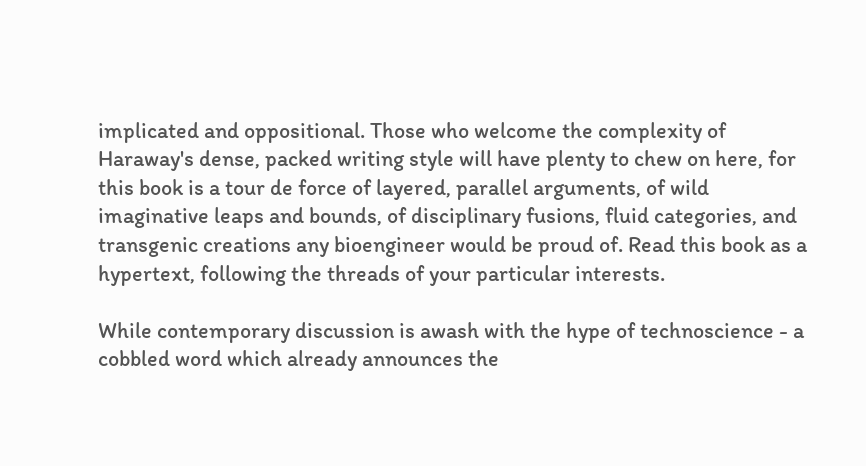implicated and oppositional. Those who welcome the complexity of Haraway's dense, packed writing style will have plenty to chew on here, for this book is a tour de force of layered, parallel arguments, of wild imaginative leaps and bounds, of disciplinary fusions, fluid categories, and transgenic creations any bioengineer would be proud of. Read this book as a hypertext, following the threads of your particular interests.

While contemporary discussion is awash with the hype of technoscience - a cobbled word which already announces the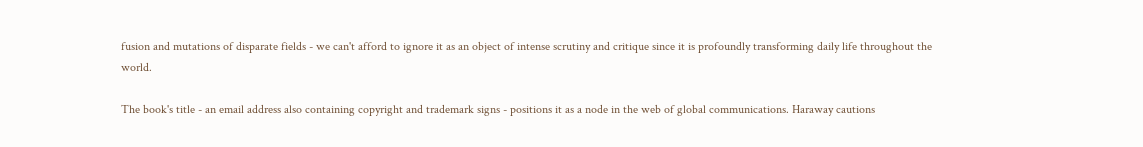fusion and mutations of disparate fields - we can't afford to ignore it as an object of intense scrutiny and critique since it is profoundly transforming daily life throughout the world.

The book's title - an email address also containing copyright and trademark signs - positions it as a node in the web of global communications. Haraway cautions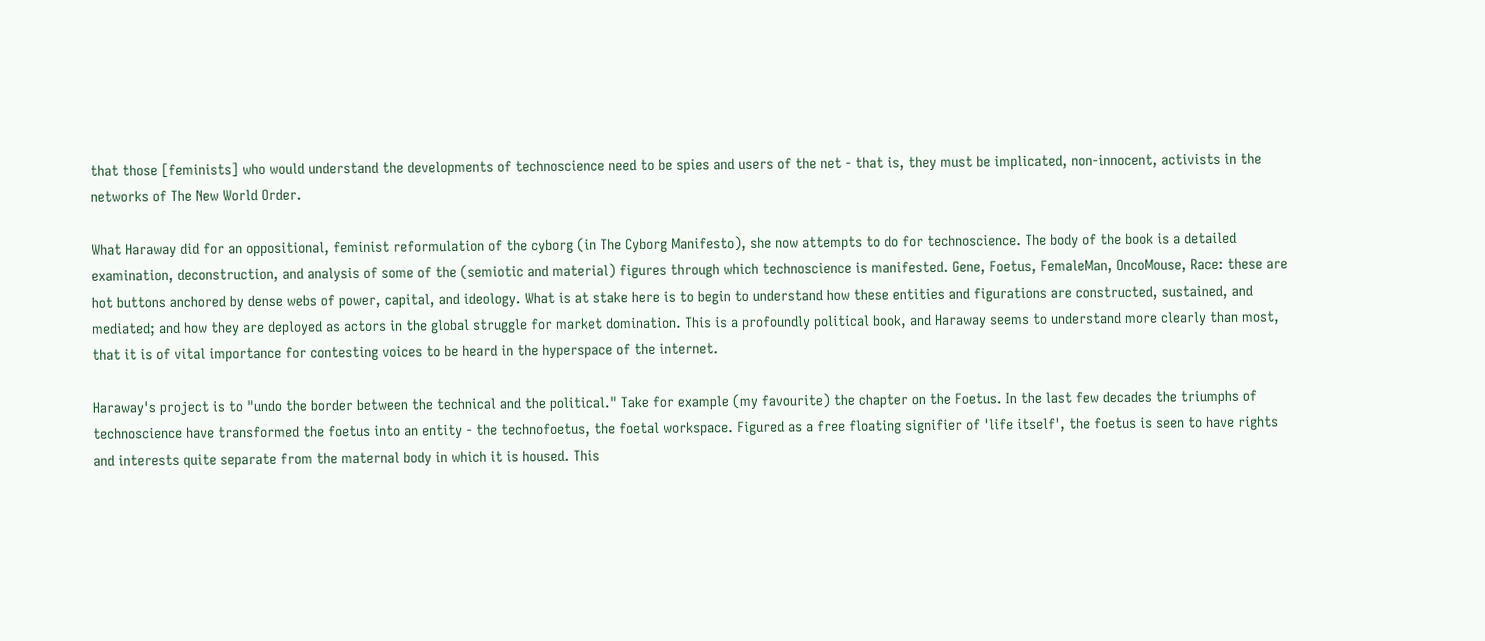that those [feminists] who would understand the developments of technoscience need to be spies and users of the net - that is, they must be implicated, non-innocent, activists in the networks of The New World Order.

What Haraway did for an oppositional, feminist reformulation of the cyborg (in The Cyborg Manifesto), she now attempts to do for technoscience. The body of the book is a detailed examination, deconstruction, and analysis of some of the (semiotic and material) figures through which technoscience is manifested. Gene, Foetus, FemaleMan, OncoMouse, Race: these are hot buttons anchored by dense webs of power, capital, and ideology. What is at stake here is to begin to understand how these entities and figurations are constructed, sustained, and mediated; and how they are deployed as actors in the global struggle for market domination. This is a profoundly political book, and Haraway seems to understand more clearly than most, that it is of vital importance for contesting voices to be heard in the hyperspace of the internet.

Haraway's project is to "undo the border between the technical and the political." Take for example (my favourite) the chapter on the Foetus. In the last few decades the triumphs of technoscience have transformed the foetus into an entity - the technofoetus, the foetal workspace. Figured as a free floating signifier of 'life itself', the foetus is seen to have rights and interests quite separate from the maternal body in which it is housed. This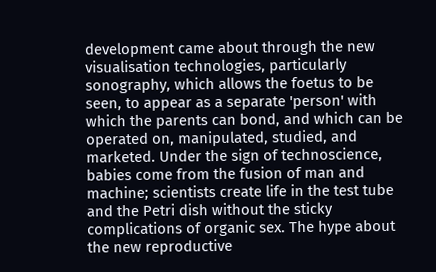development came about through the new visualisation technologies, particularly sonography, which allows the foetus to be seen, to appear as a separate 'person' with which the parents can bond, and which can be operated on, manipulated, studied, and marketed. Under the sign of technoscience, babies come from the fusion of man and machine; scientists create life in the test tube and the Petri dish without the sticky complications of organic sex. The hype about the new reproductive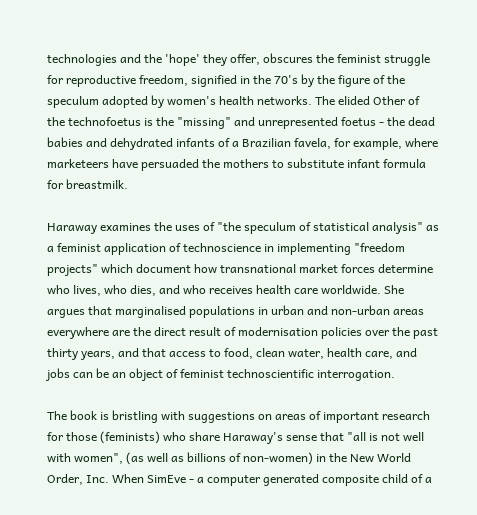technologies and the 'hope' they offer, obscures the feminist struggle for reproductive freedom, signified in the 70's by the figure of the speculum adopted by women's health networks. The elided Other of the technofoetus is the "missing" and unrepresented foetus - the dead babies and dehydrated infants of a Brazilian favela, for example, where marketeers have persuaded the mothers to substitute infant formula for breastmilk.

Haraway examines the uses of "the speculum of statistical analysis" as a feminist application of technoscience in implementing "freedom projects" which document how transnational market forces determine who lives, who dies, and who receives health care worldwide. She argues that marginalised populations in urban and non-urban areas everywhere are the direct result of modernisation policies over the past thirty years, and that access to food, clean water, health care, and jobs can be an object of feminist technoscientific interrogation.

The book is bristling with suggestions on areas of important research for those (feminists) who share Haraway's sense that "all is not well with women", (as well as billions of non-women) in the New World Order, Inc. When SimEve - a computer generated composite child of a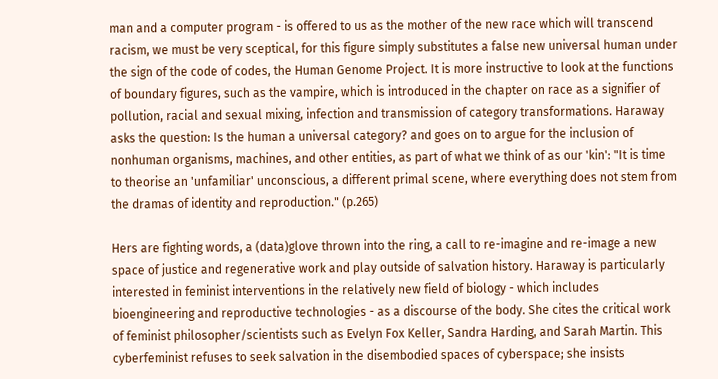man and a computer program - is offered to us as the mother of the new race which will transcend racism, we must be very sceptical, for this figure simply substitutes a false new universal human under the sign of the code of codes, the Human Genome Project. It is more instructive to look at the functions of boundary figures, such as the vampire, which is introduced in the chapter on race as a signifier of pollution, racial and sexual mixing, infection and transmission of category transformations. Haraway asks the question: Is the human a universal category? and goes on to argue for the inclusion of nonhuman organisms, machines, and other entities, as part of what we think of as our 'kin': "It is time to theorise an 'unfamiliar' unconscious, a different primal scene, where everything does not stem from the dramas of identity and reproduction." (p.265)

Hers are fighting words, a (data)glove thrown into the ring, a call to re-imagine and re-image a new space of justice and regenerative work and play outside of salvation history. Haraway is particularly interested in feminist interventions in the relatively new field of biology - which includes bioengineering and reproductive technologies - as a discourse of the body. She cites the critical work of feminist philosopher/scientists such as Evelyn Fox Keller, Sandra Harding, and Sarah Martin. This cyberfeminist refuses to seek salvation in the disembodied spaces of cyberspace; she insists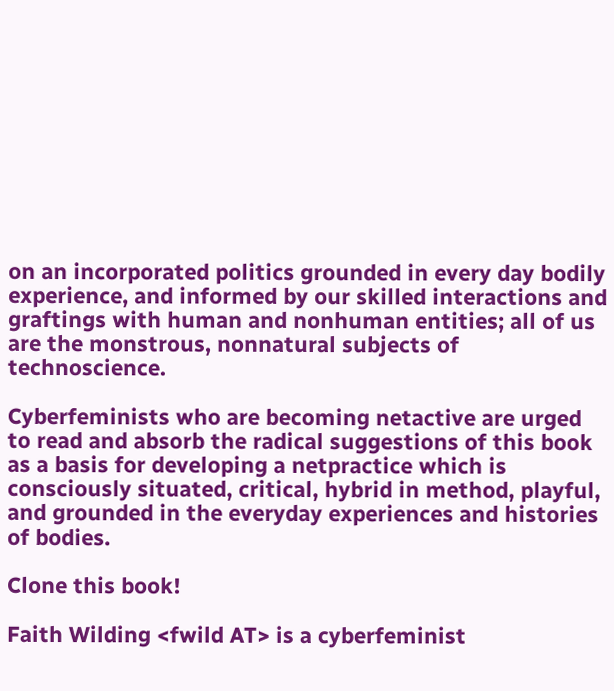on an incorporated politics grounded in every day bodily experience, and informed by our skilled interactions and graftings with human and nonhuman entities; all of us are the monstrous, nonnatural subjects of technoscience.

Cyberfeminists who are becoming netactive are urged to read and absorb the radical suggestions of this book as a basis for developing a netpractice which is consciously situated, critical, hybrid in method, playful, and grounded in the everyday experiences and histories of bodies.

Clone this book!

Faith Wilding <fwild AT> is a cyberfeminist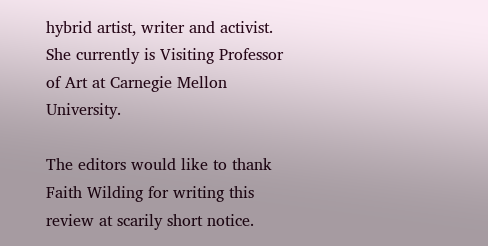hybrid artist, writer and activist. She currently is Visiting Professor of Art at Carnegie Mellon University.

The editors would like to thank Faith Wilding for writing this review at scarily short notice.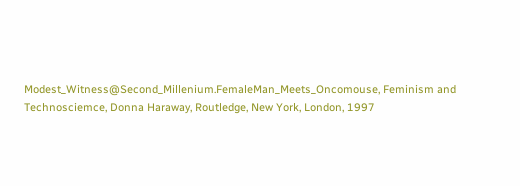Modest_Witness@Second_Millenium.FemaleMan_Meets_Oncomouse, Feminism and Technosciemce, Donna Haraway, Routledge, New York, London, 1997